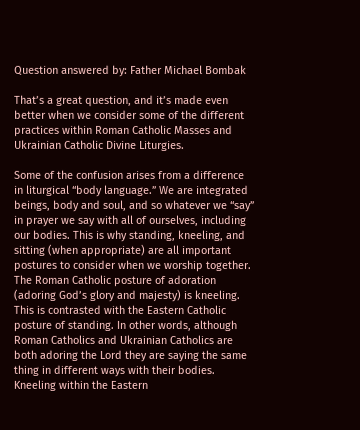Question answered by: Father Michael Bombak

That’s a great question, and it’s made even better when we consider some of the different practices within Roman Catholic Masses and Ukrainian Catholic Divine Liturgies.

Some of the confusion arises from a difference in liturgical “body language.” We are integrated beings, body and soul, and so whatever we “say” in prayer we say with all of ourselves, including our bodies. This is why standing, kneeling, and sitting (when appropriate) are all important postures to consider when we worship together. The Roman Catholic posture of adoration (adoring God’s glory and majesty) is kneeling. This is contrasted with the Eastern Catholic posture of standing. In other words, although Roman Catholics and Ukrainian Catholics are both adoring the Lord they are saying the same thing in different ways with their bodies. Kneeling within the Eastern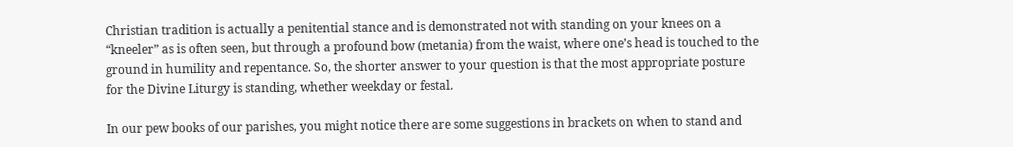Christian tradition is actually a penitential stance and is demonstrated not with standing on your knees on a “kneeler” as is often seen, but through a profound bow (metania) from the waist, where one’s head is touched to the ground in humility and repentance. So, the shorter answer to your question is that the most appropriate posture for the Divine Liturgy is standing, whether weekday or festal.

In our pew books of our parishes, you might notice there are some suggestions in brackets on when to stand and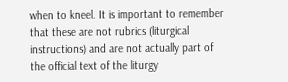when to kneel. It is important to remember that these are not rubrics (liturgical instructions) and are not actually part of the official text of the liturgy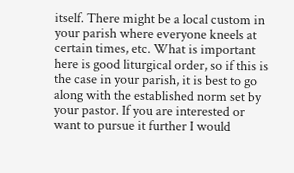itself. There might be a local custom in your parish where everyone kneels at certain times, etc. What is important here is good liturgical order, so if this is the case in your parish, it is best to go along with the established norm set by your pastor. If you are interested or want to pursue it further I would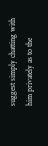suggest simply chatting with him privately as to the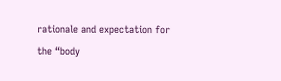rationale and expectation for the “body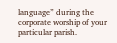language” during the corporate worship of your particular parish.